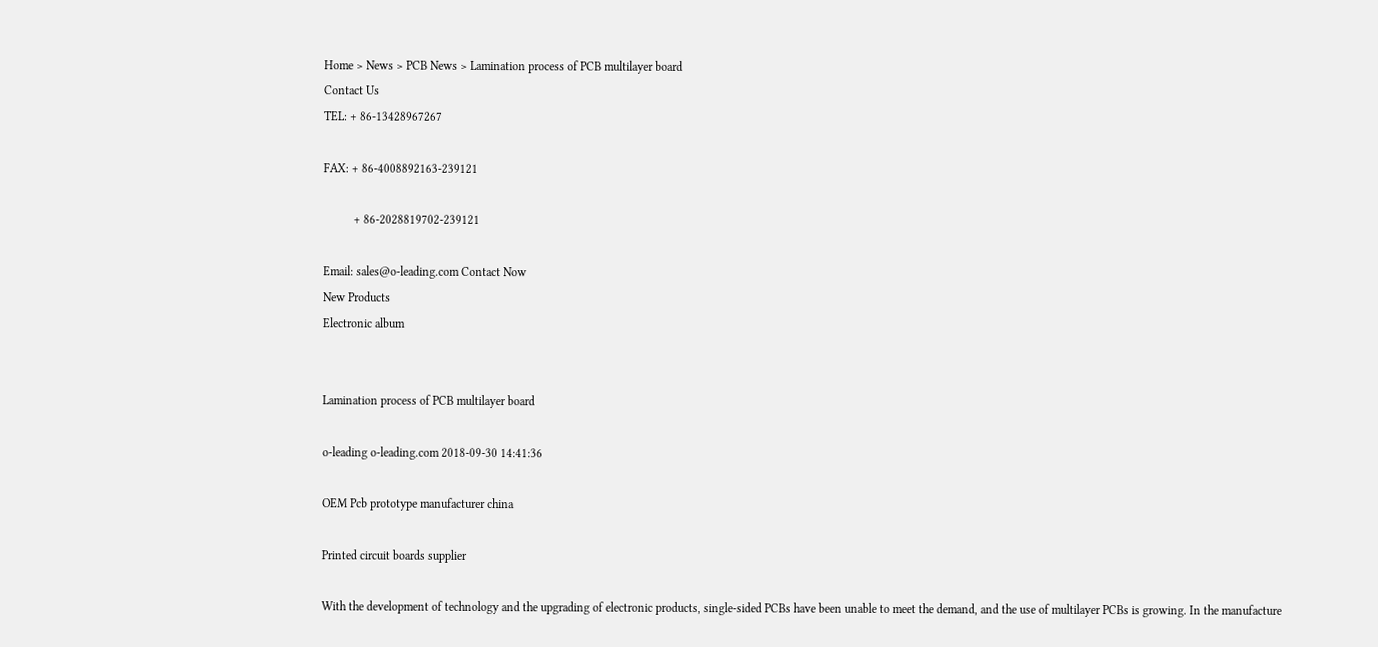Home > News > PCB News > Lamination process of PCB multilayer board
Contact Us
TEL: + 86-13428967267

FAX: + 86-4008892163-239121

          + 86-2028819702-239121

Email: sales@o-leading.com Contact Now
New Products
Electronic album


Lamination process of PCB multilayer board

o-leading o-leading.com 2018-09-30 14:41:36

OEM Pcb prototype manufacturer china

Printed circuit boards supplier

With the development of technology and the upgrading of electronic products, single-sided PCBs have been unable to meet the demand, and the use of multilayer PCBs is growing. In the manufacture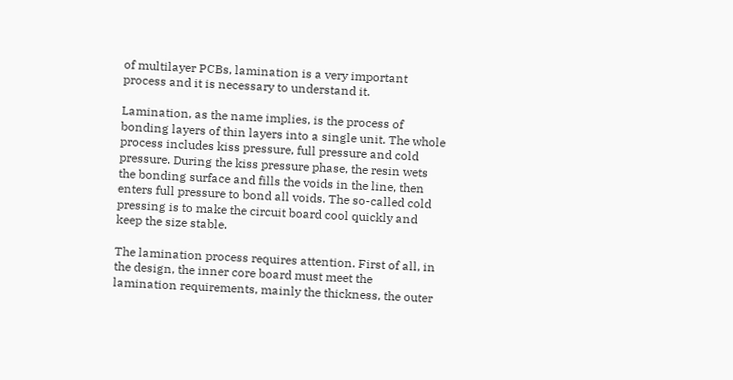of multilayer PCBs, lamination is a very important process and it is necessary to understand it.

Lamination, as the name implies, is the process of bonding layers of thin layers into a single unit. The whole process includes kiss pressure, full pressure and cold pressure. During the kiss pressure phase, the resin wets the bonding surface and fills the voids in the line, then enters full pressure to bond all voids. The so-called cold pressing is to make the circuit board cool quickly and keep the size stable.

The lamination process requires attention. First of all, in the design, the inner core board must meet the lamination requirements, mainly the thickness, the outer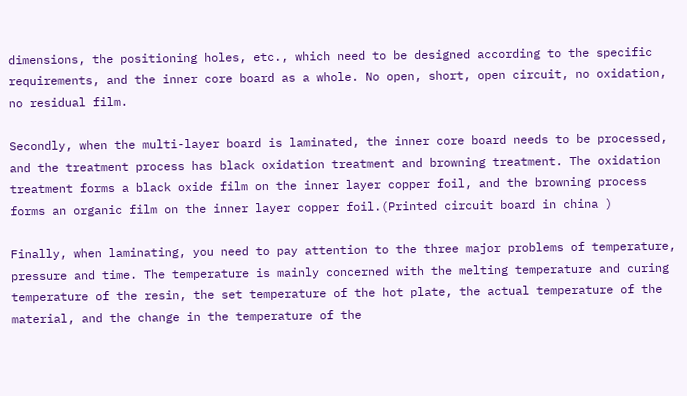dimensions, the positioning holes, etc., which need to be designed according to the specific requirements, and the inner core board as a whole. No open, short, open circuit, no oxidation, no residual film.

Secondly, when the multi-layer board is laminated, the inner core board needs to be processed, and the treatment process has black oxidation treatment and browning treatment. The oxidation treatment forms a black oxide film on the inner layer copper foil, and the browning process forms an organic film on the inner layer copper foil.(Printed circuit board in china )

Finally, when laminating, you need to pay attention to the three major problems of temperature, pressure and time. The temperature is mainly concerned with the melting temperature and curing temperature of the resin, the set temperature of the hot plate, the actual temperature of the material, and the change in the temperature of the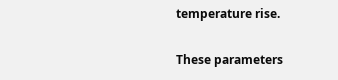temperature rise.

These parameters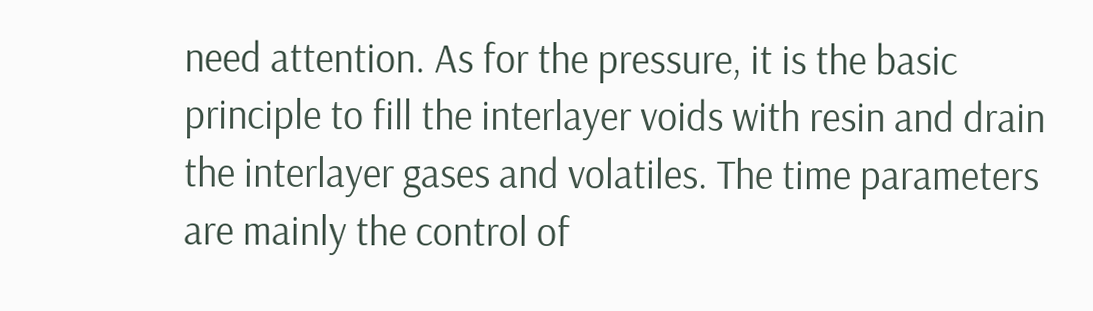need attention. As for the pressure, it is the basic principle to fill the interlayer voids with resin and drain the interlayer gases and volatiles. The time parameters are mainly the control of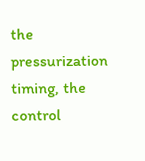the pressurization timing, the control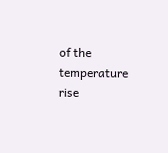of the temperature rise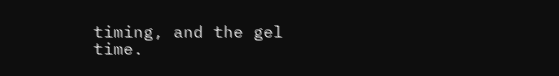timing, and the gel time.